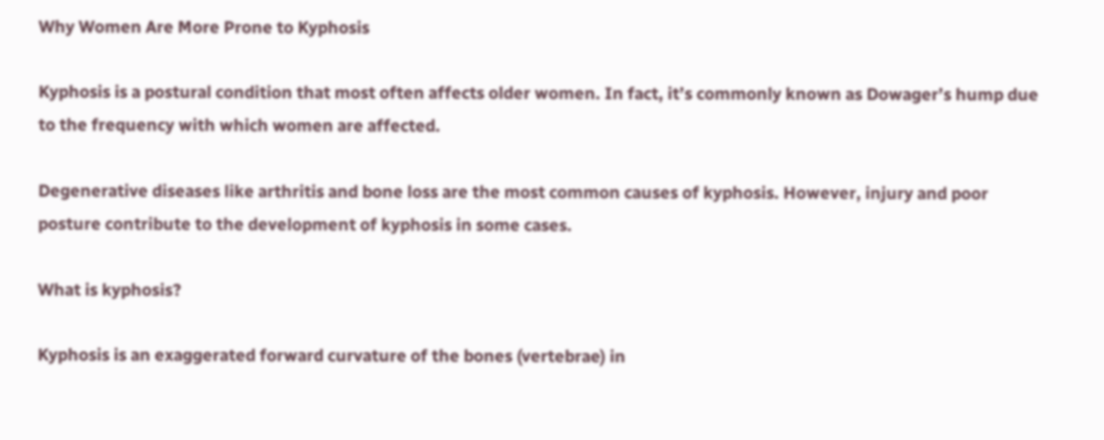Why Women Are More Prone to Kyphosis

Kyphosis is a postural condition that most often affects older women. In fact, it’s commonly known as Dowager’s hump due to the frequency with which women are affected.

Degenerative diseases like arthritis and bone loss are the most common causes of kyphosis. However, injury and poor posture contribute to the development of kyphosis in some cases.

What is kyphosis?

Kyphosis is an exaggerated forward curvature of the bones (vertebrae) in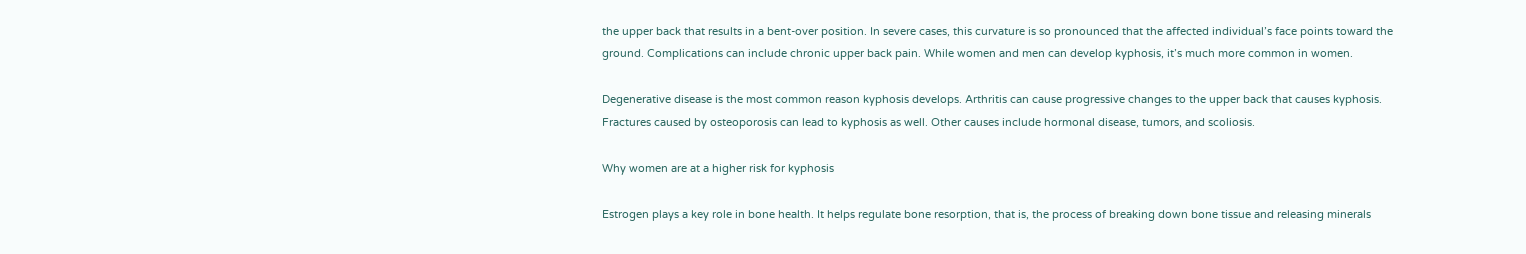the upper back that results in a bent-over position. In severe cases, this curvature is so pronounced that the affected individual’s face points toward the ground. Complications can include chronic upper back pain. While women and men can develop kyphosis, it’s much more common in women.

Degenerative disease is the most common reason kyphosis develops. Arthritis can cause progressive changes to the upper back that causes kyphosis. Fractures caused by osteoporosis can lead to kyphosis as well. Other causes include hormonal disease, tumors, and scoliosis.

Why women are at a higher risk for kyphosis

Estrogen plays a key role in bone health. It helps regulate bone resorption, that is, the process of breaking down bone tissue and releasing minerals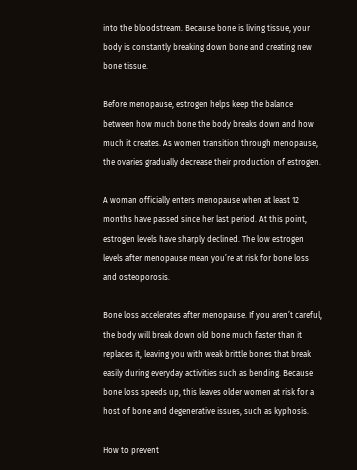into the bloodstream. Because bone is living tissue, your body is constantly breaking down bone and creating new bone tissue.

Before menopause, estrogen helps keep the balance between how much bone the body breaks down and how much it creates. As women transition through menopause, the ovaries gradually decrease their production of estrogen.

A woman officially enters menopause when at least 12 months have passed since her last period. At this point, estrogen levels have sharply declined. The low estrogen levels after menopause mean you’re at risk for bone loss and osteoporosis.

Bone loss accelerates after menopause. If you aren’t careful, the body will break down old bone much faster than it replaces it, leaving you with weak brittle bones that break easily during everyday activities such as bending. Because bone loss speeds up, this leaves older women at risk for a host of bone and degenerative issues, such as kyphosis.

How to prevent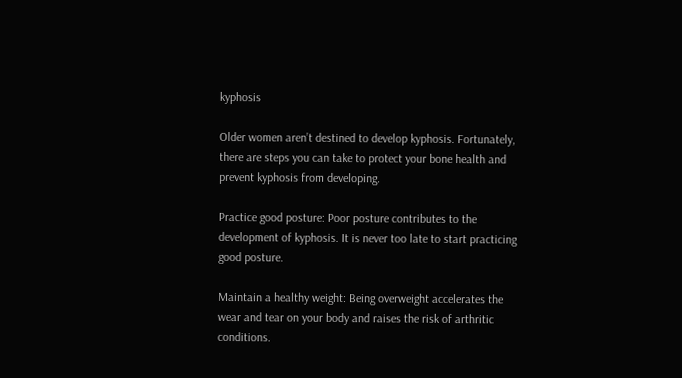kyphosis

Older women aren’t destined to develop kyphosis. Fortunately, there are steps you can take to protect your bone health and prevent kyphosis from developing.

Practice good posture: Poor posture contributes to the development of kyphosis. It is never too late to start practicing good posture.

Maintain a healthy weight: Being overweight accelerates the wear and tear on your body and raises the risk of arthritic conditions.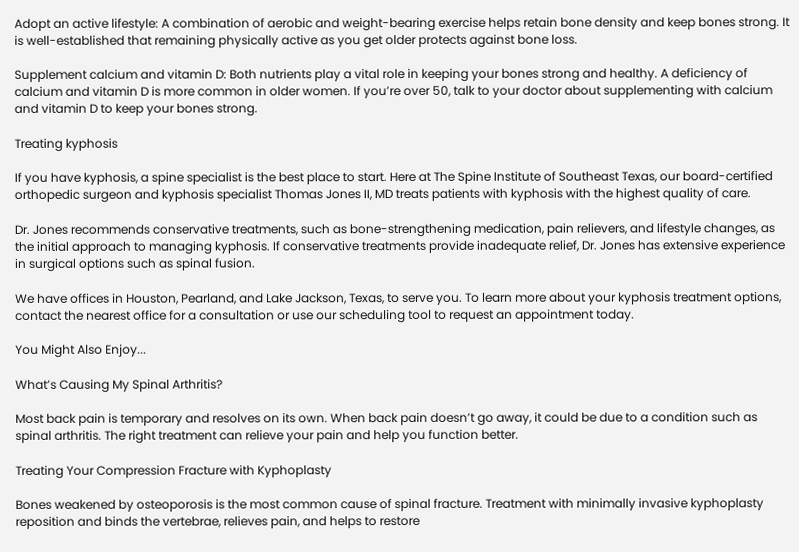Adopt an active lifestyle: A combination of aerobic and weight-bearing exercise helps retain bone density and keep bones strong. It is well-established that remaining physically active as you get older protects against bone loss.

Supplement calcium and vitamin D: Both nutrients play a vital role in keeping your bones strong and healthy. A deficiency of calcium and vitamin D is more common in older women. If you’re over 50, talk to your doctor about supplementing with calcium and vitamin D to keep your bones strong.

Treating kyphosis

If you have kyphosis, a spine specialist is the best place to start. Here at The Spine Institute of Southeast Texas, our board-certified orthopedic surgeon and kyphosis specialist Thomas Jones II, MD treats patients with kyphosis with the highest quality of care.

Dr. Jones recommends conservative treatments, such as bone-strengthening medication, pain relievers, and lifestyle changes, as the initial approach to managing kyphosis. If conservative treatments provide inadequate relief, Dr. Jones has extensive experience in surgical options such as spinal fusion.

We have offices in Houston, Pearland, and Lake Jackson, Texas, to serve you. To learn more about your kyphosis treatment options, contact the nearest office for a consultation or use our scheduling tool to request an appointment today.

You Might Also Enjoy...

What’s Causing My Spinal Arthritis?

Most back pain is temporary and resolves on its own. When back pain doesn’t go away, it could be due to a condition such as spinal arthritis. The right treatment can relieve your pain and help you function better.

Treating Your Compression Fracture with Kyphoplasty

Bones weakened by osteoporosis is the most common cause of spinal fracture. Treatment with minimally invasive kyphoplasty reposition and binds the vertebrae, relieves pain, and helps to restore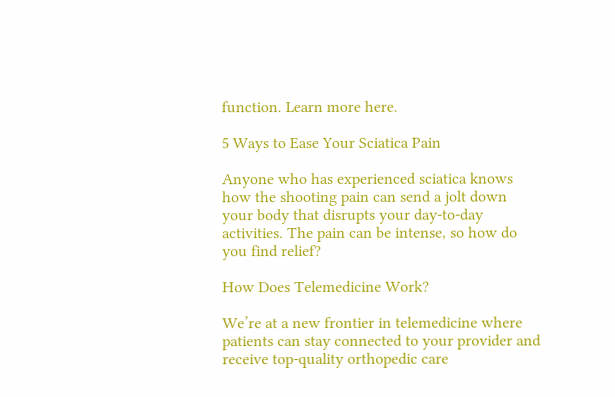function. Learn more here.

5 Ways to Ease Your Sciatica Pain

Anyone who has experienced sciatica knows how the shooting pain can send a jolt down your body that disrupts your day-to-day activities. The pain can be intense, so how do you find relief?

How Does Telemedicine Work?

We’re at a new frontier in telemedicine where patients can stay connected to your provider and receive top-quality orthopedic care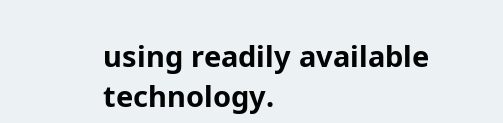using readily available technology.